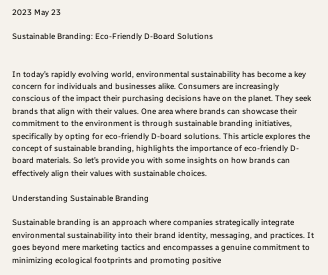2023 May 23

Sustainable Branding: Eco-Friendly D-Board Solutions


In today’s rapidly evolving world, environmental sustainability has become a key concern for individuals and businesses alike. Consumers are increasingly conscious of the impact their purchasing decisions have on the planet. They seek brands that align with their values. One area where brands can showcase their commitment to the environment is through sustainable branding initiatives, specifically by opting for eco-friendly D-board solutions. This article explores the concept of sustainable branding, highlights the importance of eco-friendly D-board materials. So let’s provide you with some insights on how brands can effectively align their values with sustainable choices.

Understanding Sustainable Branding

Sustainable branding is an approach where companies strategically integrate environmental sustainability into their brand identity, messaging, and practices. It goes beyond mere marketing tactics and encompasses a genuine commitment to minimizing ecological footprints and promoting positive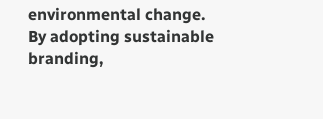environmental change. By adopting sustainable branding,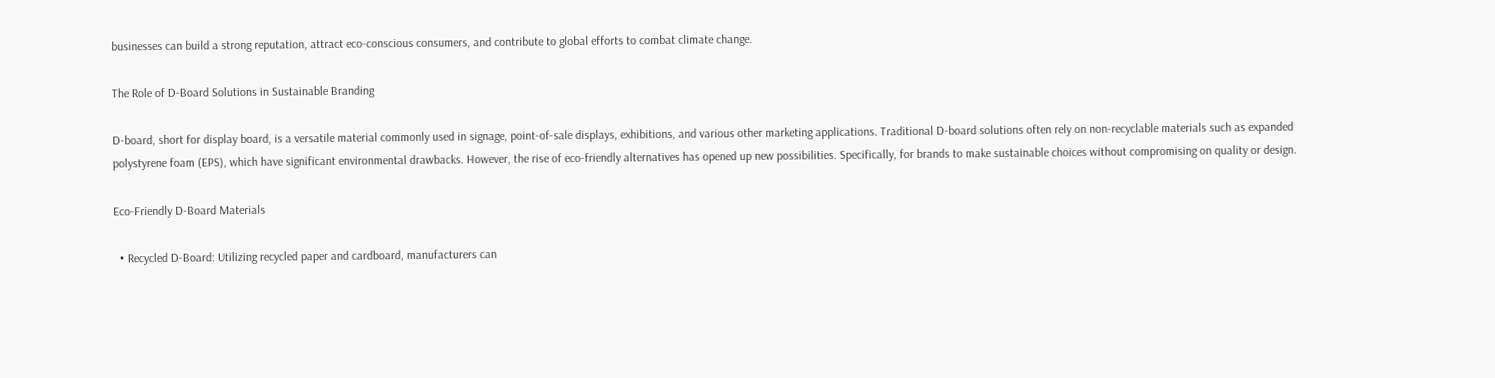businesses can build a strong reputation, attract eco-conscious consumers, and contribute to global efforts to combat climate change.

The Role of D-Board Solutions in Sustainable Branding

D-board, short for display board, is a versatile material commonly used in signage, point-of-sale displays, exhibitions, and various other marketing applications. Traditional D-board solutions often rely on non-recyclable materials such as expanded polystyrene foam (EPS), which have significant environmental drawbacks. However, the rise of eco-friendly alternatives has opened up new possibilities. Specifically, for brands to make sustainable choices without compromising on quality or design.

Eco-Friendly D-Board Materials

  • Recycled D-Board: Utilizing recycled paper and cardboard, manufacturers can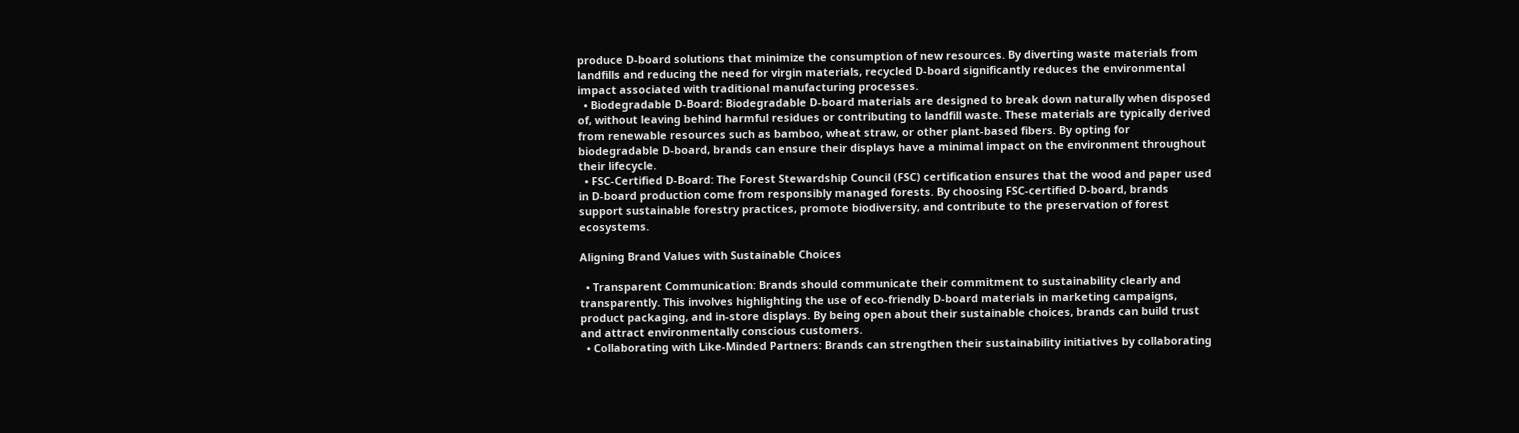produce D-board solutions that minimize the consumption of new resources. By diverting waste materials from landfills and reducing the need for virgin materials, recycled D-board significantly reduces the environmental impact associated with traditional manufacturing processes.
  • Biodegradable D-Board: Biodegradable D-board materials are designed to break down naturally when disposed of, without leaving behind harmful residues or contributing to landfill waste. These materials are typically derived from renewable resources such as bamboo, wheat straw, or other plant-based fibers. By opting for biodegradable D-board, brands can ensure their displays have a minimal impact on the environment throughout their lifecycle.
  • FSC-Certified D-Board: The Forest Stewardship Council (FSC) certification ensures that the wood and paper used in D-board production come from responsibly managed forests. By choosing FSC-certified D-board, brands support sustainable forestry practices, promote biodiversity, and contribute to the preservation of forest ecosystems.

Aligning Brand Values with Sustainable Choices

  • Transparent Communication: Brands should communicate their commitment to sustainability clearly and transparently. This involves highlighting the use of eco-friendly D-board materials in marketing campaigns, product packaging, and in-store displays. By being open about their sustainable choices, brands can build trust and attract environmentally conscious customers.
  • Collaborating with Like-Minded Partners: Brands can strengthen their sustainability initiatives by collaborating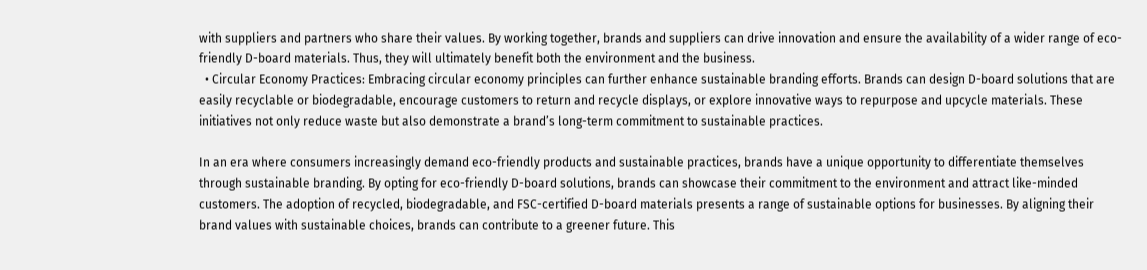with suppliers and partners who share their values. By working together, brands and suppliers can drive innovation and ensure the availability of a wider range of eco-friendly D-board materials. Thus, they will ultimately benefit both the environment and the business.
  • Circular Economy Practices: Embracing circular economy principles can further enhance sustainable branding efforts. Brands can design D-board solutions that are easily recyclable or biodegradable, encourage customers to return and recycle displays, or explore innovative ways to repurpose and upcycle materials. These initiatives not only reduce waste but also demonstrate a brand’s long-term commitment to sustainable practices.

In an era where consumers increasingly demand eco-friendly products and sustainable practices, brands have a unique opportunity to differentiate themselves through sustainable branding. By opting for eco-friendly D-board solutions, brands can showcase their commitment to the environment and attract like-minded customers. The adoption of recycled, biodegradable, and FSC-certified D-board materials presents a range of sustainable options for businesses. By aligning their brand values with sustainable choices, brands can contribute to a greener future. This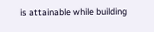is attainable while building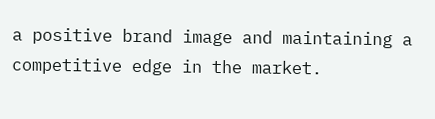a positive brand image and maintaining a competitive edge in the market.